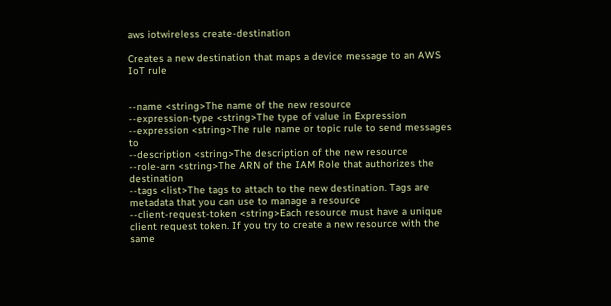aws iotwireless create-destination

Creates a new destination that maps a device message to an AWS IoT rule


--name <string>The name of the new resource
--expression-type <string>The type of value in Expression
--expression <string>The rule name or topic rule to send messages to
--description <string>The description of the new resource
--role-arn <string>The ARN of the IAM Role that authorizes the destination
--tags <list>The tags to attach to the new destination. Tags are metadata that you can use to manage a resource
--client-request-token <string>Each resource must have a unique client request token. If you try to create a new resource with the same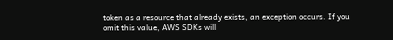token as a resource that already exists, an exception occurs. If you omit this value, AWS SDKs will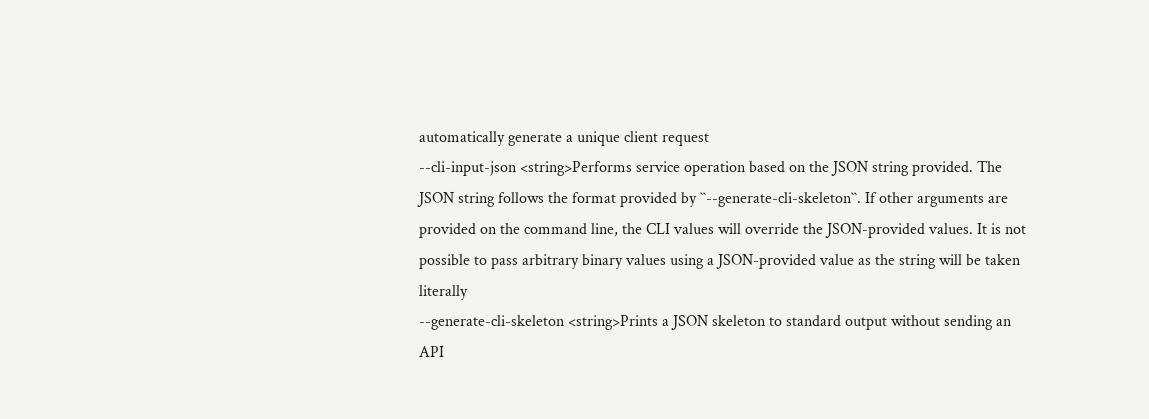automatically generate a unique client request
--cli-input-json <string>Performs service operation based on the JSON string provided. The JSON string follows the format provided by ``--generate-cli-skeleton``. If other arguments are provided on the command line, the CLI values will override the JSON-provided values. It is not possible to pass arbitrary binary values using a JSON-provided value as the string will be taken literally
--generate-cli-skeleton <string>Prints a JSON skeleton to standard output without sending an API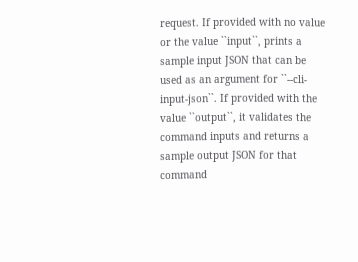request. If provided with no value or the value ``input``, prints a sample input JSON that can be used as an argument for ``--cli-input-json``. If provided with the value ``output``, it validates the command inputs and returns a sample output JSON for that command